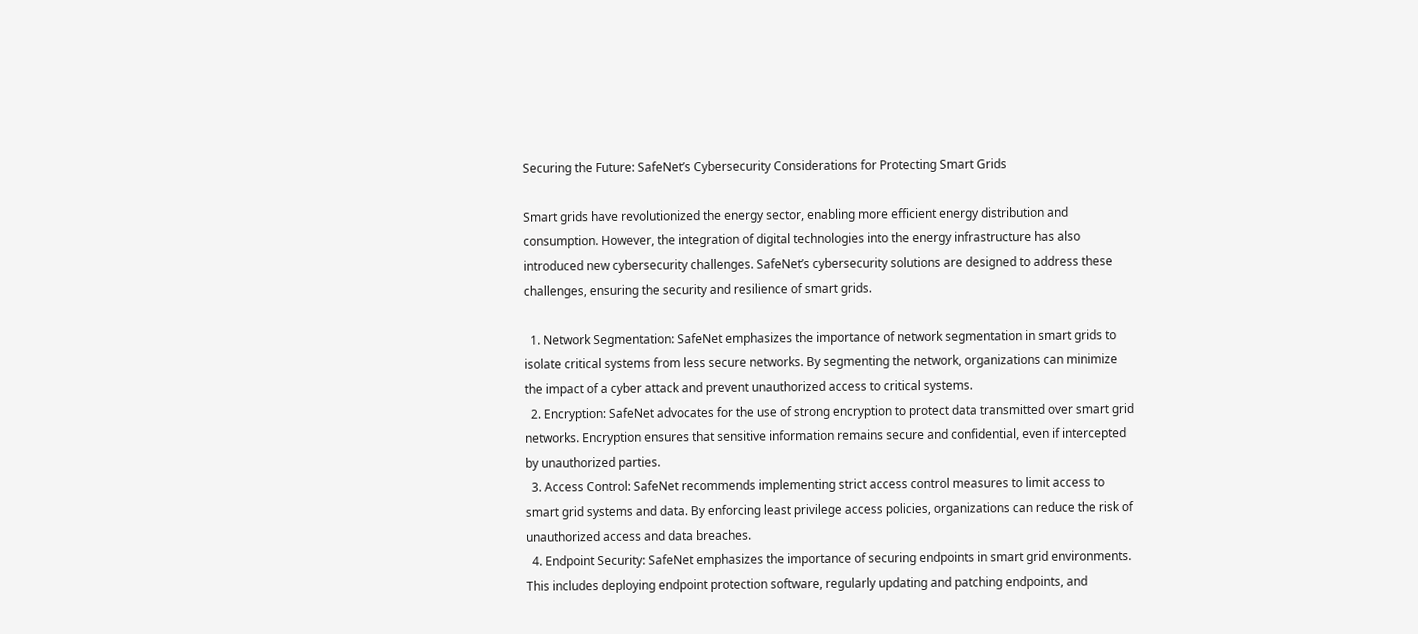Securing the Future: SafeNet’s Cybersecurity Considerations for Protecting Smart Grids

Smart grids have revolutionized the energy sector, enabling more efficient energy distribution and consumption. However, the integration of digital technologies into the energy infrastructure has also introduced new cybersecurity challenges. SafeNet’s cybersecurity solutions are designed to address these challenges, ensuring the security and resilience of smart grids.

  1. Network Segmentation: SafeNet emphasizes the importance of network segmentation in smart grids to isolate critical systems from less secure networks. By segmenting the network, organizations can minimize the impact of a cyber attack and prevent unauthorized access to critical systems.
  2. Encryption: SafeNet advocates for the use of strong encryption to protect data transmitted over smart grid networks. Encryption ensures that sensitive information remains secure and confidential, even if intercepted by unauthorized parties.
  3. Access Control: SafeNet recommends implementing strict access control measures to limit access to smart grid systems and data. By enforcing least privilege access policies, organizations can reduce the risk of unauthorized access and data breaches.
  4. Endpoint Security: SafeNet emphasizes the importance of securing endpoints in smart grid environments. This includes deploying endpoint protection software, regularly updating and patching endpoints, and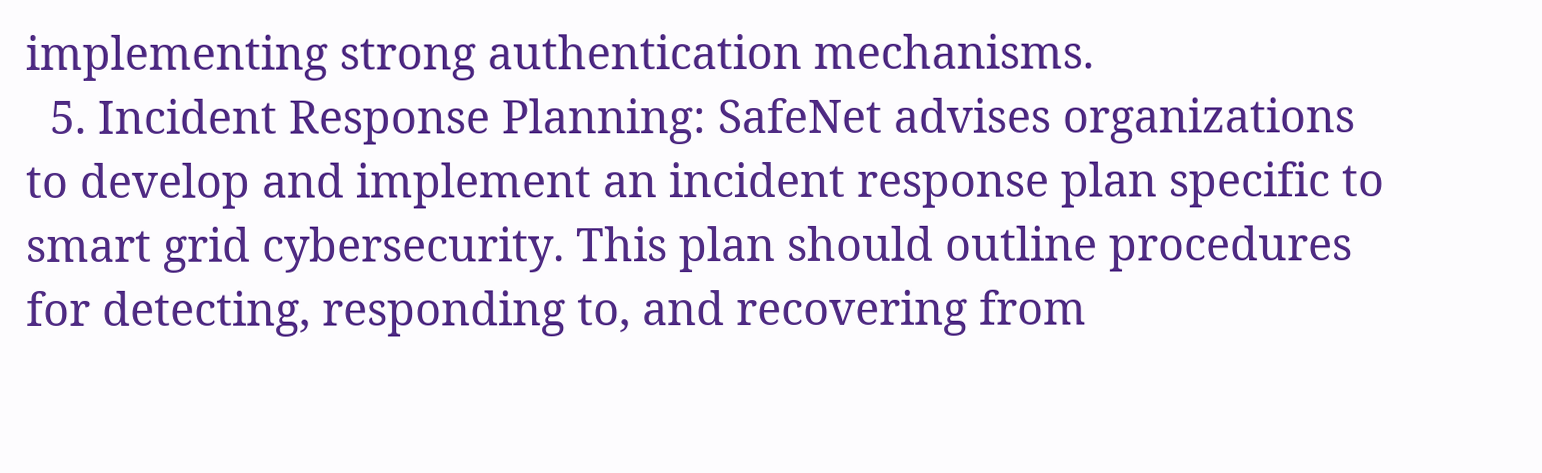implementing strong authentication mechanisms.
  5. Incident Response Planning: SafeNet advises organizations to develop and implement an incident response plan specific to smart grid cybersecurity. This plan should outline procedures for detecting, responding to, and recovering from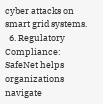cyber attacks on smart grid systems.
  6. Regulatory Compliance: SafeNet helps organizations navigate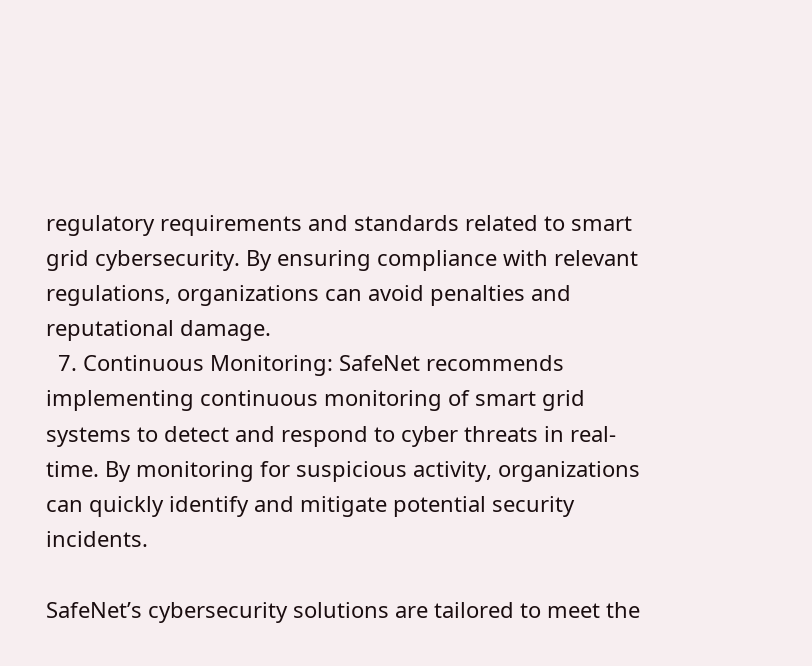regulatory requirements and standards related to smart grid cybersecurity. By ensuring compliance with relevant regulations, organizations can avoid penalties and reputational damage.
  7. Continuous Monitoring: SafeNet recommends implementing continuous monitoring of smart grid systems to detect and respond to cyber threats in real-time. By monitoring for suspicious activity, organizations can quickly identify and mitigate potential security incidents.

SafeNet’s cybersecurity solutions are tailored to meet the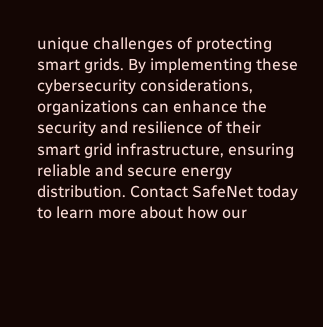unique challenges of protecting smart grids. By implementing these cybersecurity considerations, organizations can enhance the security and resilience of their smart grid infrastructure, ensuring reliable and secure energy distribution. Contact SafeNet today to learn more about how our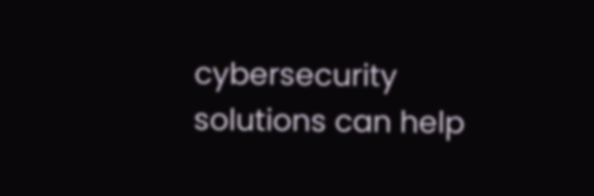cybersecurity solutions can help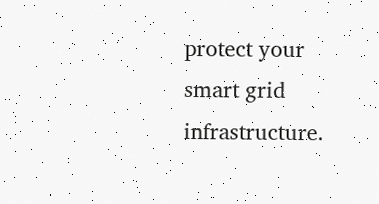protect your smart grid infrastructure.